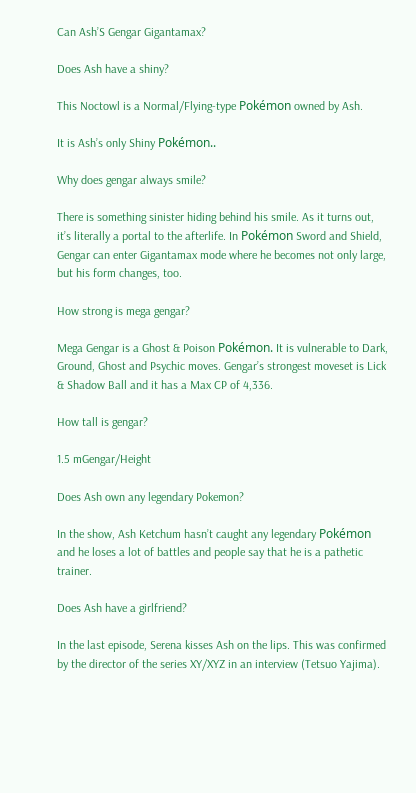Can Ash’S Gengar Gigantamax?

Does Ash have a shiny?

This Noctowl is a Normal/Flying-type Pokémon owned by Ash.

It is Ash’s only Shiny Pokémon..

Why does gengar always smile?

There is something sinister hiding behind his smile. As it turns out, it’s literally a portal to the afterlife. In Pokémon Sword and Shield, Gengar can enter Gigantamax mode where he becomes not only large, but his form changes, too.

How strong is mega gengar?

Mega Gengar is a Ghost & Poison Pokémon. It is vulnerable to Dark, Ground, Ghost and Psychic moves. Gengar’s strongest moveset is Lick & Shadow Ball and it has a Max CP of 4,336.

How tall is gengar?

1.5 mGengar/Height

Does Ash own any legendary Pokemon?

In the show, Ash Ketchum hasn’t caught any legendary Pokémon and he loses a lot of battles and people say that he is a pathetic trainer.

Does Ash have a girlfriend?

In the last episode, Serena kisses Ash on the lips. This was confirmed by the director of the series XY/XYZ in an interview (Tetsuo Yajima).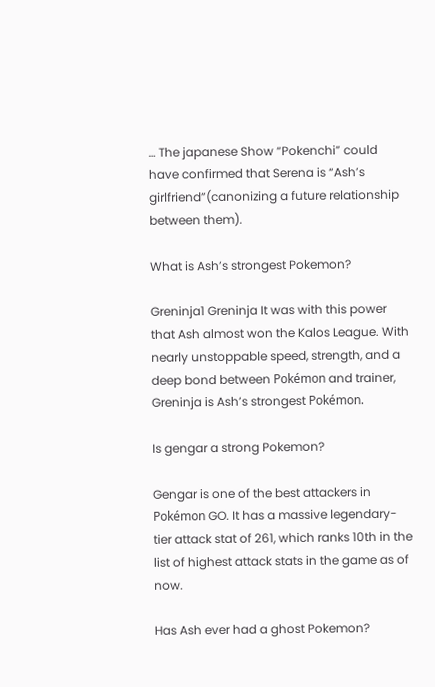… The japanese Show “Pokenchi” could have confirmed that Serena is “Ash’s girlfriend”(canonizing a future relationship between them).

What is Ash’s strongest Pokemon?

Greninja1 Greninja It was with this power that Ash almost won the Kalos League. With nearly unstoppable speed, strength, and a deep bond between Pokémon and trainer, Greninja is Ash’s strongest Pokémon.

Is gengar a strong Pokemon?

Gengar is one of the best attackers in Pokémon GO. It has a massive legendary-tier attack stat of 261, which ranks 10th in the list of highest attack stats in the game as of now.

Has Ash ever had a ghost Pokemon?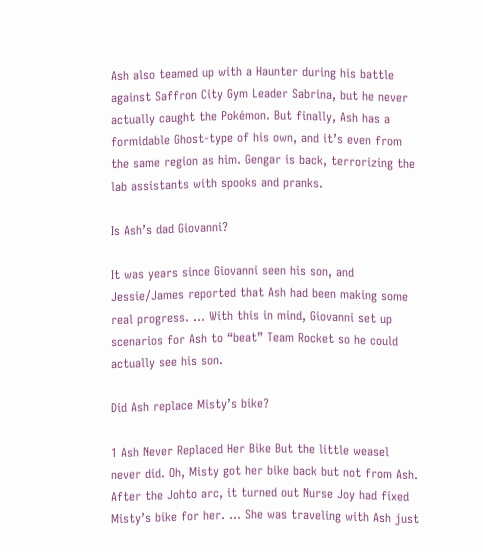Ash also teamed up with a Haunter during his battle against Saffron City Gym Leader Sabrina, but he never actually caught the Pokémon. But finally, Ash has a formidable Ghost-type of his own, and it’s even from the same region as him. Gengar is back, terrorizing the lab assistants with spooks and pranks.

Is Ash’s dad Giovanni?

It was years since Giovanni seen his son, and Jessie/James reported that Ash had been making some real progress. … With this in mind, Giovanni set up scenarios for Ash to “beat” Team Rocket so he could actually see his son.

Did Ash replace Misty’s bike?

1 Ash Never Replaced Her Bike But the little weasel never did. Oh, Misty got her bike back but not from Ash. After the Johto arc, it turned out Nurse Joy had fixed Misty’s bike for her. … She was traveling with Ash just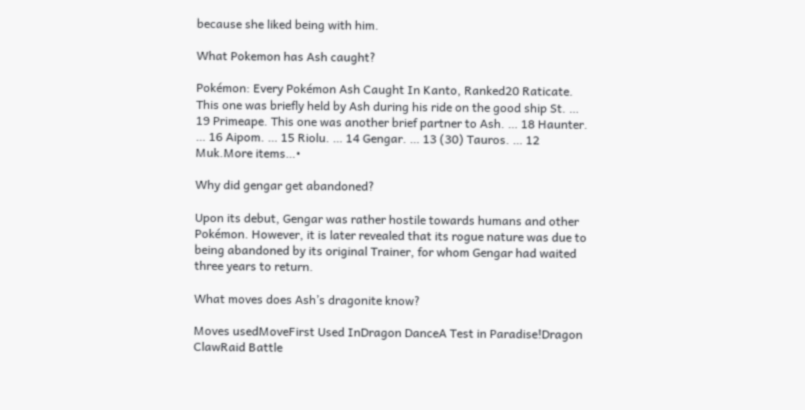because she liked being with him.

What Pokemon has Ash caught?

Pokémon: Every Pokémon Ash Caught In Kanto, Ranked20 Raticate. This one was briefly held by Ash during his ride on the good ship St. … 19 Primeape. This one was another brief partner to Ash. … 18 Haunter. … 16 Aipom. … 15 Riolu. … 14 Gengar. … 13 (30) Tauros. … 12 Muk.More items…•

Why did gengar get abandoned?

Upon its debut, Gengar was rather hostile towards humans and other Pokémon. However, it is later revealed that its rogue nature was due to being abandoned by its original Trainer, for whom Gengar had waited three years to return.

What moves does Ash’s dragonite know?

Moves usedMoveFirst Used InDragon DanceA Test in Paradise!Dragon ClawRaid Battle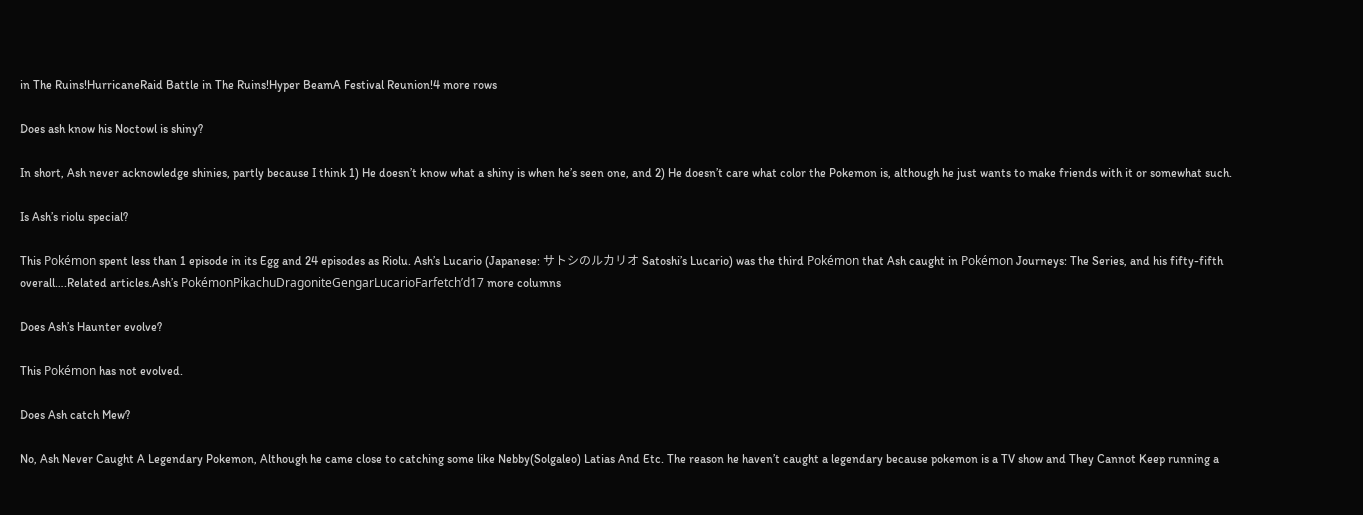in The Ruins!HurricaneRaid Battle in The Ruins!Hyper BeamA Festival Reunion!4 more rows

Does ash know his Noctowl is shiny?

In short, Ash never acknowledge shinies, partly because I think 1) He doesn’t know what a shiny is when he’s seen one, and 2) He doesn’t care what color the Pokemon is, although he just wants to make friends with it or somewhat such.

Is Ash’s riolu special?

This Pokémon spent less than 1 episode in its Egg and 24 episodes as Riolu. Ash’s Lucario (Japanese: サトシのルカリオ Satoshi’s Lucario) was the third Pokémon that Ash caught in Pokémon Journeys: The Series, and his fifty-fifth overall….Related articles.Ash’s PokémonPikachuDragoniteGengarLucarioFarfetch’d17 more columns

Does Ash’s Haunter evolve?

This Pokémon has not evolved.

Does Ash catch Mew?

No, Ash Never Caught A Legendary Pokemon, Although he came close to catching some like Nebby(Solgaleo) Latias And Etc. The reason he haven’t caught a legendary because pokemon is a TV show and They Cannot Keep running a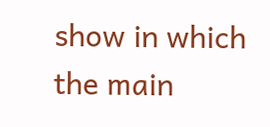show in which the main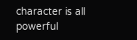character is all powerful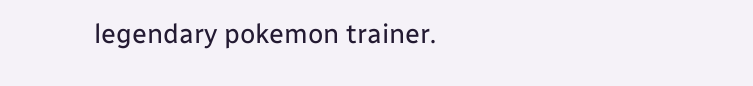legendary pokemon trainer.